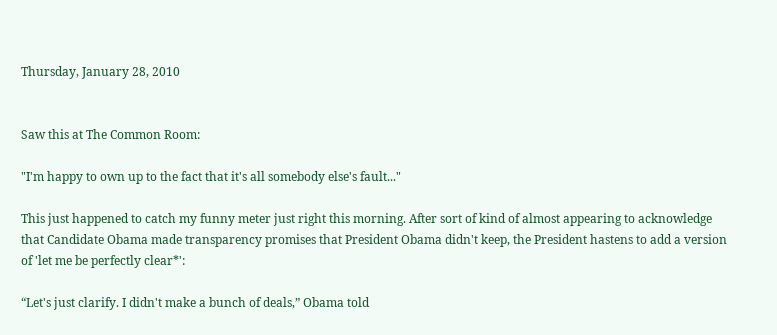Thursday, January 28, 2010


Saw this at The Common Room:

"I'm happy to own up to the fact that it's all somebody else's fault..."

This just happened to catch my funny meter just right this morning. After sort of kind of almost appearing to acknowledge that Candidate Obama made transparency promises that President Obama didn't keep, the President hastens to add a version of 'let me be perfectly clear*':

“Let's just clarify. I didn't make a bunch of deals,” Obama told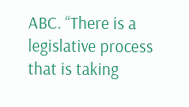ABC. “There is a legislative process that is taking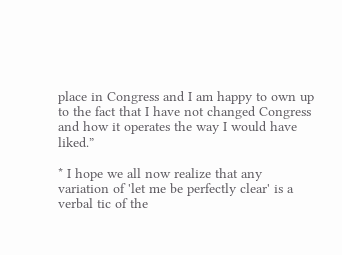place in Congress and I am happy to own up to the fact that I have not changed Congress and how it operates the way I would have liked.”

* I hope we all now realize that any variation of 'let me be perfectly clear' is a verbal tic of the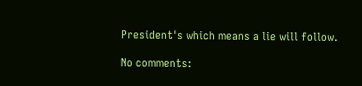President's which means a lie will follow.

No comments: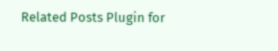Related Posts Plugin for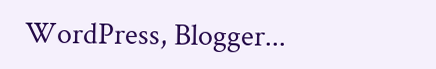WordPress, Blogger...